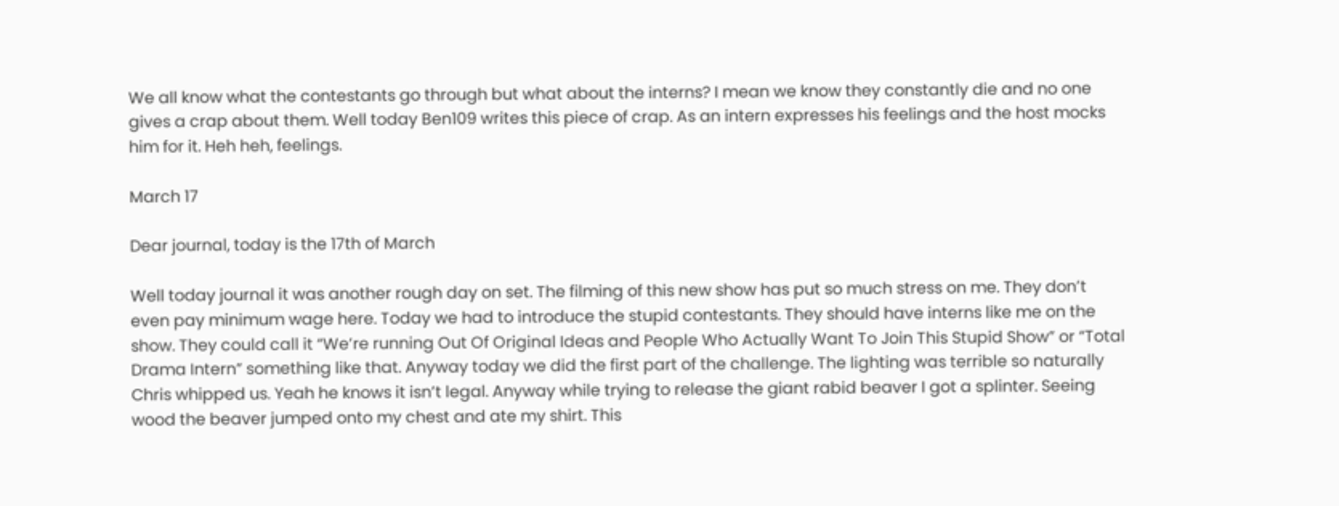We all know what the contestants go through but what about the interns? I mean we know they constantly die and no one gives a crap about them. Well today Ben109 writes this piece of crap. As an intern expresses his feelings and the host mocks him for it. Heh heh, feelings.

March 17

Dear journal, today is the 17th of March

Well today journal it was another rough day on set. The filming of this new show has put so much stress on me. They don’t even pay minimum wage here. Today we had to introduce the stupid contestants. They should have interns like me on the show. They could call it “We’re running Out Of Original Ideas and People Who Actually Want To Join This Stupid Show” or “Total Drama Intern” something like that. Anyway today we did the first part of the challenge. The lighting was terrible so naturally Chris whipped us. Yeah he knows it isn’t legal. Anyway while trying to release the giant rabid beaver I got a splinter. Seeing wood the beaver jumped onto my chest and ate my shirt. This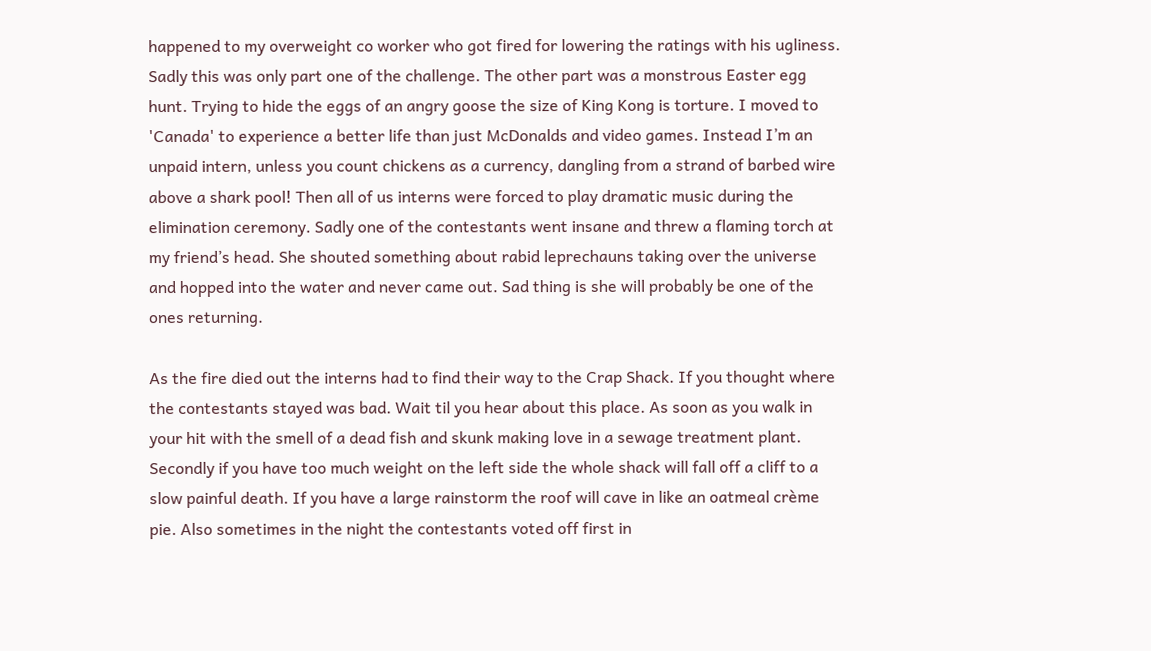happened to my overweight co worker who got fired for lowering the ratings with his ugliness. Sadly this was only part one of the challenge. The other part was a monstrous Easter egg hunt. Trying to hide the eggs of an angry goose the size of King Kong is torture. I moved to 'Canada' to experience a better life than just McDonalds and video games. Instead I’m an unpaid intern, unless you count chickens as a currency, dangling from a strand of barbed wire above a shark pool! Then all of us interns were forced to play dramatic music during the elimination ceremony. Sadly one of the contestants went insane and threw a flaming torch at my friend’s head. She shouted something about rabid leprechauns taking over the universe and hopped into the water and never came out. Sad thing is she will probably be one of the ones returning.

As the fire died out the interns had to find their way to the Crap Shack. If you thought where the contestants stayed was bad. Wait til you hear about this place. As soon as you walk in your hit with the smell of a dead fish and skunk making love in a sewage treatment plant. Secondly if you have too much weight on the left side the whole shack will fall off a cliff to a slow painful death. If you have a large rainstorm the roof will cave in like an oatmeal crème pie. Also sometimes in the night the contestants voted off first in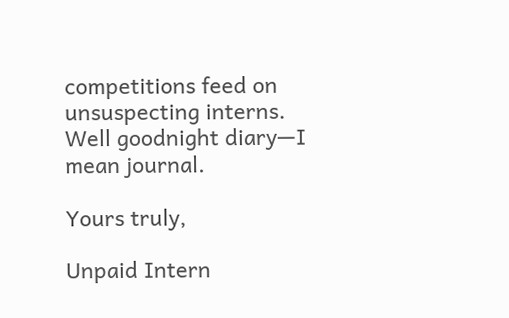competitions feed on unsuspecting interns. Well goodnight diary—I mean journal.

Yours truly,

Unpaid Intern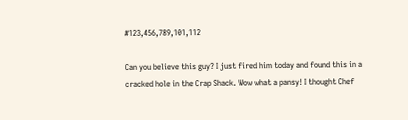#123,456,789,101,112

Can you believe this guy? I just fired him today and found this in a cracked hole in the Crap Shack. Wow what a pansy! I thought Chef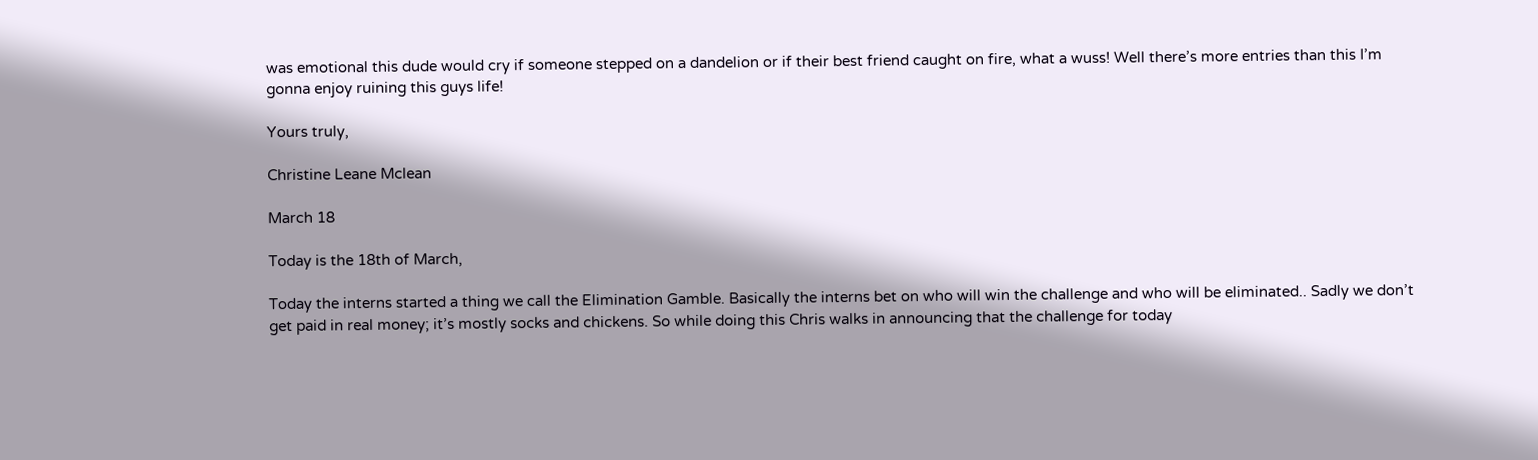was emotional this dude would cry if someone stepped on a dandelion or if their best friend caught on fire, what a wuss! Well there’s more entries than this I’m gonna enjoy ruining this guys life!

Yours truly,

Christine Leane Mclean

March 18

Today is the 18th of March,

Today the interns started a thing we call the Elimination Gamble. Basically the interns bet on who will win the challenge and who will be eliminated.. Sadly we don’t get paid in real money; it’s mostly socks and chickens. So while doing this Chris walks in announcing that the challenge for today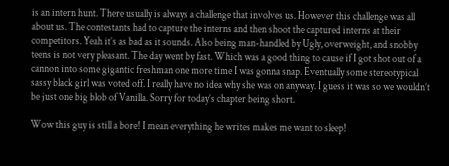is an intern hunt. There usually is always a challenge that involves us. However this challenge was all about us. The contestants had to capture the interns and then shoot the captured interns at their competitors. Yeah it’s as bad as it sounds. Also being man-handled by Ugly, overweight, and snobby teens is not very pleasant. The day went by fast. Which was a good thing to cause if I got shot out of a cannon into some gigantic freshman one more time I was gonna snap. Eventually some stereotypical sassy black girl was voted off. I really have no idea why she was on anyway. I guess it was so we wouldn’t be just one big blob of Vanilla. Sorry for today’s chapter being short.

Wow this guy is still a bore! I mean everything he writes makes me want to sleep!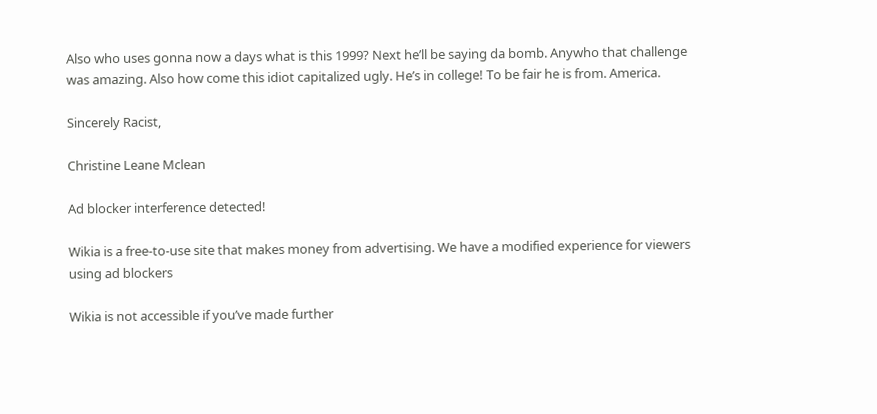Also who uses gonna now a days what is this 1999? Next he’ll be saying da bomb. Anywho that challenge was amazing. Also how come this idiot capitalized ugly. He’s in college! To be fair he is from. America.

Sincerely Racist,

Christine Leane Mclean

Ad blocker interference detected!

Wikia is a free-to-use site that makes money from advertising. We have a modified experience for viewers using ad blockers

Wikia is not accessible if you’ve made further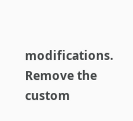modifications. Remove the custom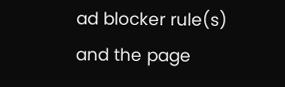ad blocker rule(s) and the page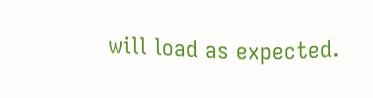will load as expected.